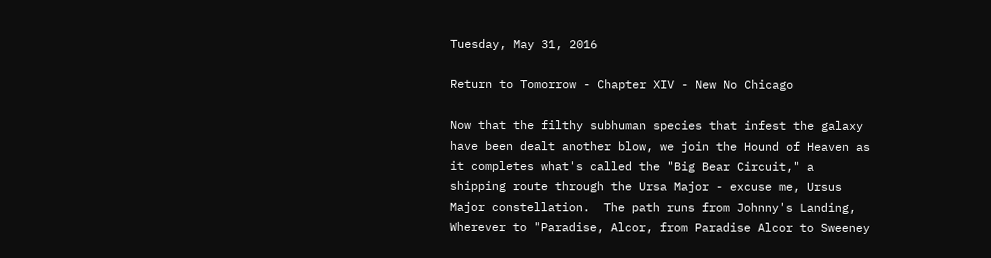Tuesday, May 31, 2016

Return to Tomorrow - Chapter XIV - New No Chicago

Now that the filthy subhuman species that infest the galaxy have been dealt another blow, we join the Hound of Heaven as it completes what's called the "Big Bear Circuit," a shipping route through the Ursa Major - excuse me, Ursus Major constellation.  The path runs from Johnny's Landing, Wherever to "Paradise, Alcor, from Paradise Alcor to Sweeney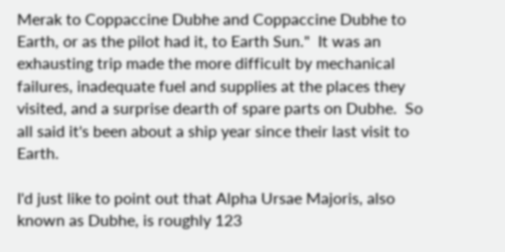Merak to Coppaccine Dubhe and Coppaccine Dubhe to Earth, or as the pilot had it, to Earth Sun."  It was an exhausting trip made the more difficult by mechanical failures, inadequate fuel and supplies at the places they visited, and a surprise dearth of spare parts on Dubhe.  So all said it's been about a ship year since their last visit to Earth.

I'd just like to point out that Alpha Ursae Majoris, also known as Dubhe, is roughly 123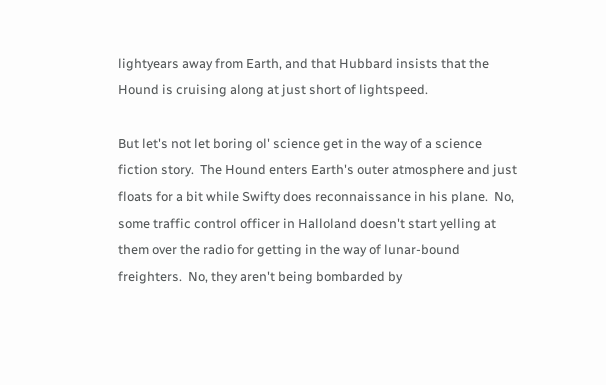lightyears away from Earth, and that Hubbard insists that the Hound is cruising along at just short of lightspeed.

But let's not let boring ol' science get in the way of a science fiction story.  The Hound enters Earth's outer atmosphere and just floats for a bit while Swifty does reconnaissance in his plane.  No, some traffic control officer in Halloland doesn't start yelling at them over the radio for getting in the way of lunar-bound freighters.  No, they aren't being bombarded by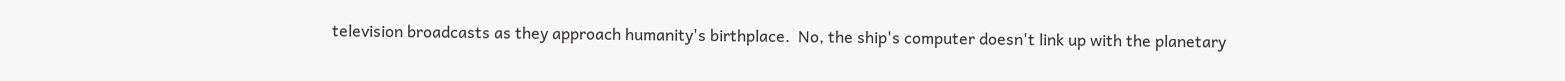television broadcasts as they approach humanity's birthplace.  No, the ship's computer doesn't link up with the planetary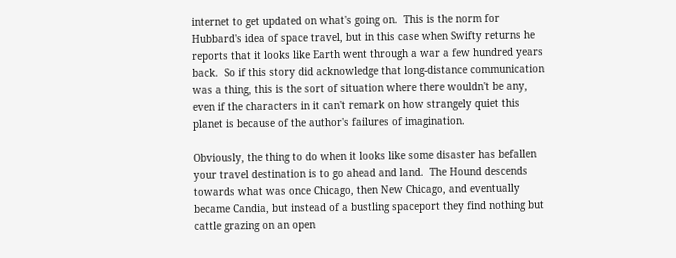internet to get updated on what's going on.  This is the norm for Hubbard's idea of space travel, but in this case when Swifty returns he reports that it looks like Earth went through a war a few hundred years back.  So if this story did acknowledge that long-distance communication was a thing, this is the sort of situation where there wouldn't be any, even if the characters in it can't remark on how strangely quiet this planet is because of the author's failures of imagination.

Obviously, the thing to do when it looks like some disaster has befallen your travel destination is to go ahead and land.  The Hound descends towards what was once Chicago, then New Chicago, and eventually became Candia, but instead of a bustling spaceport they find nothing but cattle grazing on an open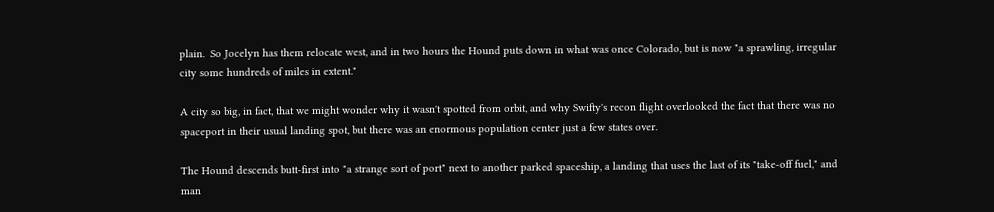plain.  So Jocelyn has them relocate west, and in two hours the Hound puts down in what was once Colorado, but is now "a sprawling, irregular city some hundreds of miles in extent."

A city so big, in fact, that we might wonder why it wasn't spotted from orbit, and why Swifty's recon flight overlooked the fact that there was no spaceport in their usual landing spot, but there was an enormous population center just a few states over.

The Hound descends butt-first into "a strange sort of port" next to another parked spaceship, a landing that uses the last of its "take-off fuel," and man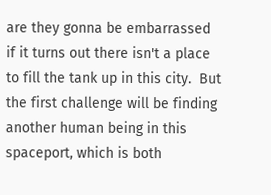are they gonna be embarrassed if it turns out there isn't a place to fill the tank up in this city.  But the first challenge will be finding another human being in this spaceport, which is both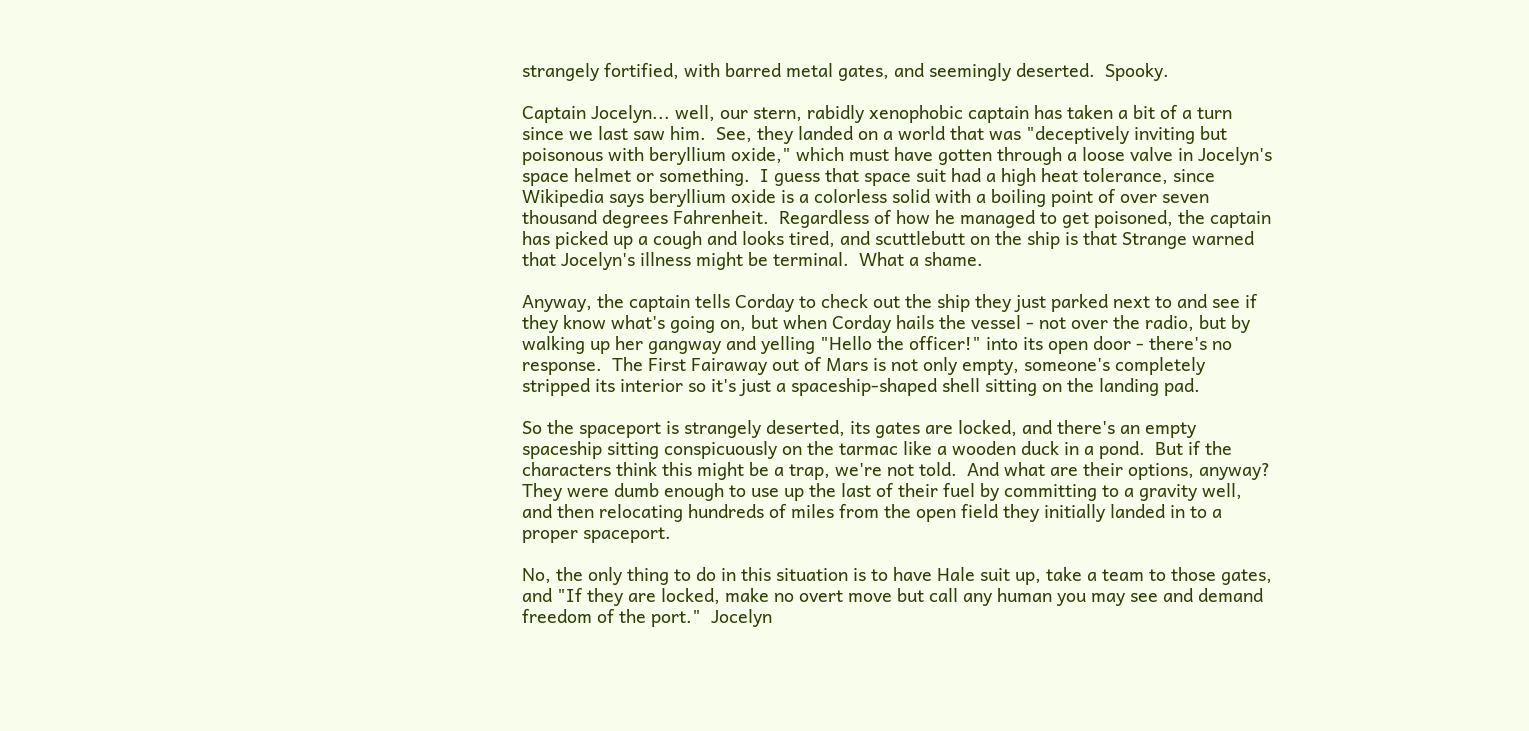strangely fortified, with barred metal gates, and seemingly deserted.  Spooky.

Captain Jocelyn... well, our stern, rabidly xenophobic captain has taken a bit of a turn since we last saw him.  See, they landed on a world that was "deceptively inviting but poisonous with beryllium oxide," which must have gotten through a loose valve in Jocelyn's space helmet or something.  I guess that space suit had a high heat tolerance, since Wikipedia says beryllium oxide is a colorless solid with a boiling point of over seven thousand degrees Fahrenheit.  Regardless of how he managed to get poisoned, the captain has picked up a cough and looks tired, and scuttlebutt on the ship is that Strange warned that Jocelyn's illness might be terminal.  What a shame.

Anyway, the captain tells Corday to check out the ship they just parked next to and see if they know what's going on, but when Corday hails the vessel - not over the radio, but by walking up her gangway and yelling "Hello the officer!" into its open door - there's no response.  The First Fairaway out of Mars is not only empty, someone's completely stripped its interior so it's just a spaceship-shaped shell sitting on the landing pad.

So the spaceport is strangely deserted, its gates are locked, and there's an empty spaceship sitting conspicuously on the tarmac like a wooden duck in a pond.  But if the characters think this might be a trap, we're not told.  And what are their options, anyway?  They were dumb enough to use up the last of their fuel by committing to a gravity well, and then relocating hundreds of miles from the open field they initially landed in to a proper spaceport.

No, the only thing to do in this situation is to have Hale suit up, take a team to those gates, and "If they are locked, make no overt move but call any human you may see and demand freedom of the port."  Jocelyn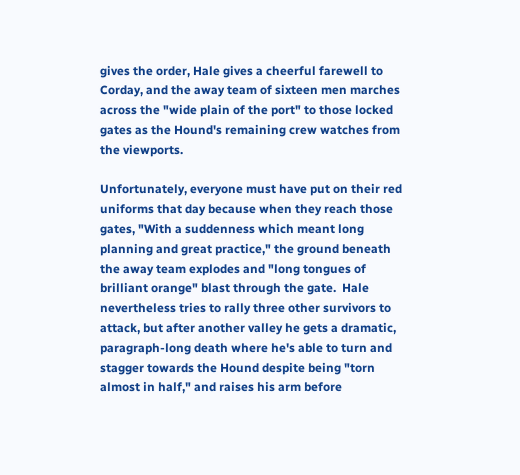gives the order, Hale gives a cheerful farewell to Corday, and the away team of sixteen men marches across the "wide plain of the port" to those locked gates as the Hound's remaining crew watches from the viewports.

Unfortunately, everyone must have put on their red uniforms that day because when they reach those gates, "With a suddenness which meant long planning and great practice," the ground beneath the away team explodes and "long tongues of brilliant orange" blast through the gate.  Hale nevertheless tries to rally three other survivors to attack, but after another valley he gets a dramatic, paragraph-long death where he's able to turn and stagger towards the Hound despite being "torn almost in half," and raises his arm before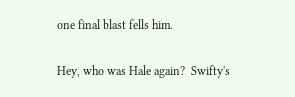one final blast fells him.

Hey, who was Hale again?  Swifty's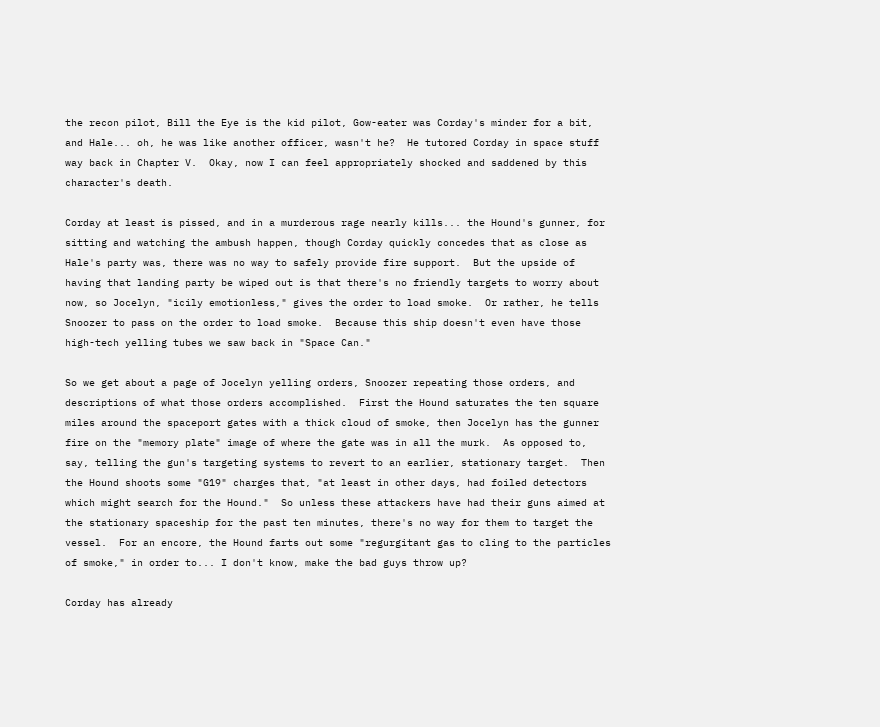the recon pilot, Bill the Eye is the kid pilot, Gow-eater was Corday's minder for a bit, and Hale... oh, he was like another officer, wasn't he?  He tutored Corday in space stuff way back in Chapter V.  Okay, now I can feel appropriately shocked and saddened by this character's death.

Corday at least is pissed, and in a murderous rage nearly kills... the Hound's gunner, for sitting and watching the ambush happen, though Corday quickly concedes that as close as Hale's party was, there was no way to safely provide fire support.  But the upside of having that landing party be wiped out is that there's no friendly targets to worry about now, so Jocelyn, "icily emotionless," gives the order to load smoke.  Or rather, he tells Snoozer to pass on the order to load smoke.  Because this ship doesn't even have those high-tech yelling tubes we saw back in "Space Can."

So we get about a page of Jocelyn yelling orders, Snoozer repeating those orders, and descriptions of what those orders accomplished.  First the Hound saturates the ten square miles around the spaceport gates with a thick cloud of smoke, then Jocelyn has the gunner fire on the "memory plate" image of where the gate was in all the murk.  As opposed to, say, telling the gun's targeting systems to revert to an earlier, stationary target.  Then the Hound shoots some "G19" charges that, "at least in other days, had foiled detectors which might search for the Hound."  So unless these attackers have had their guns aimed at the stationary spaceship for the past ten minutes, there's no way for them to target the vessel.  For an encore, the Hound farts out some "regurgitant gas to cling to the particles of smoke," in order to... I don't know, make the bad guys throw up?

Corday has already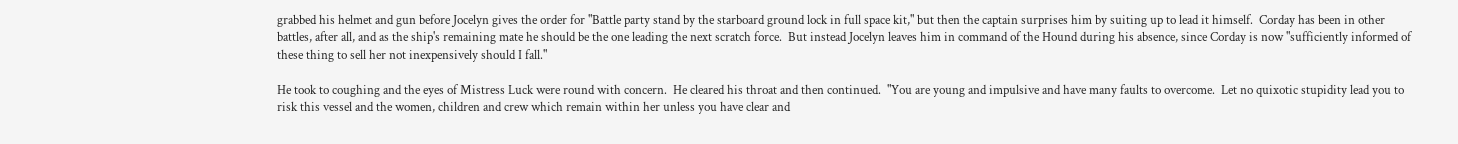grabbed his helmet and gun before Jocelyn gives the order for "Battle party stand by the starboard ground lock in full space kit," but then the captain surprises him by suiting up to lead it himself.  Corday has been in other battles, after all, and as the ship's remaining mate he should be the one leading the next scratch force.  But instead Jocelyn leaves him in command of the Hound during his absence, since Corday is now "sufficiently informed of these thing to sell her not inexpensively should I fall."

He took to coughing and the eyes of Mistress Luck were round with concern.  He cleared his throat and then continued.  "You are young and impulsive and have many faults to overcome.  Let no quixotic stupidity lead you to risk this vessel and the women, children and crew which remain within her unless you have clear and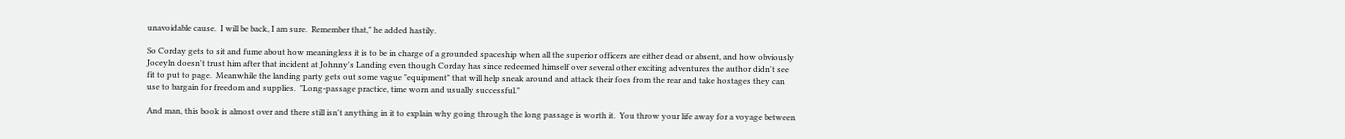unavoidable cause.  I will be back, I am sure.  Remember that," he added hastily.

So Corday gets to sit and fume about how meaningless it is to be in charge of a grounded spaceship when all the superior officers are either dead or absent, and how obviously Joceyln doesn't trust him after that incident at Johnny's Landing even though Corday has since redeemed himself over several other exciting adventures the author didn't see fit to put to page.  Meanwhile the landing party gets out some vague "equipment" that will help sneak around and attack their foes from the rear and take hostages they can use to bargain for freedom and supplies.  "Long-passage practice, time worn and usually successful."

And man, this book is almost over and there still isn't anything in it to explain why going through the long passage is worth it.  You throw your life away for a voyage between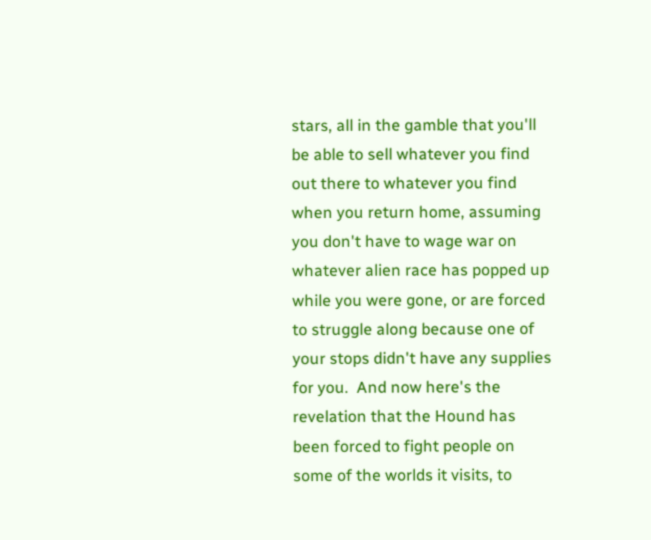stars, all in the gamble that you'll be able to sell whatever you find out there to whatever you find when you return home, assuming you don't have to wage war on whatever alien race has popped up while you were gone, or are forced to struggle along because one of your stops didn't have any supplies for you.  And now here's the revelation that the Hound has been forced to fight people on some of the worlds it visits, to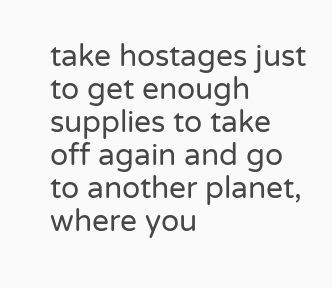take hostages just to get enough supplies to take off again and go to another planet, where you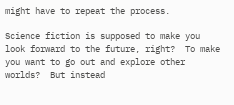might have to repeat the process.

Science fiction is supposed to make you look forward to the future, right?  To make you want to go out and explore other worlds?  But instead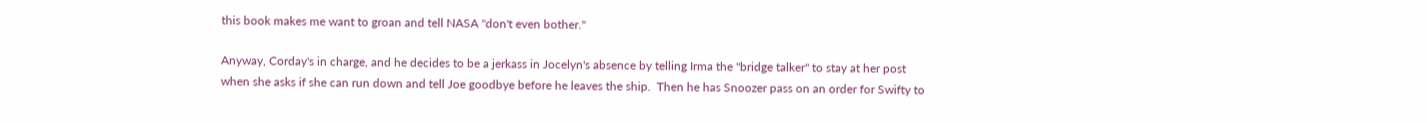this book makes me want to groan and tell NASA "don't even bother."

Anyway, Corday's in charge, and he decides to be a jerkass in Jocelyn's absence by telling Irma the "bridge talker" to stay at her post when she asks if she can run down and tell Joe goodbye before he leaves the ship.  Then he has Snoozer pass on an order for Swifty to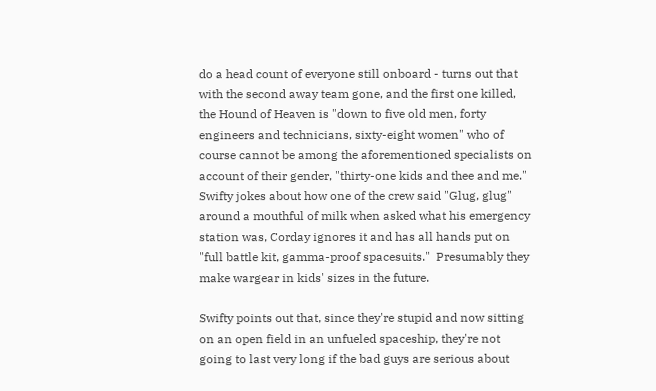do a head count of everyone still onboard - turns out that with the second away team gone, and the first one killed, the Hound of Heaven is "down to five old men, forty engineers and technicians, sixty-eight women" who of course cannot be among the aforementioned specialists on account of their gender, "thirty-one kids and thee and me."  Swifty jokes about how one of the crew said "Glug, glug" around a mouthful of milk when asked what his emergency station was, Corday ignores it and has all hands put on "full battle kit, gamma-proof spacesuits."  Presumably they make wargear in kids' sizes in the future.

Swifty points out that, since they're stupid and now sitting on an open field in an unfueled spaceship, they're not going to last very long if the bad guys are serious about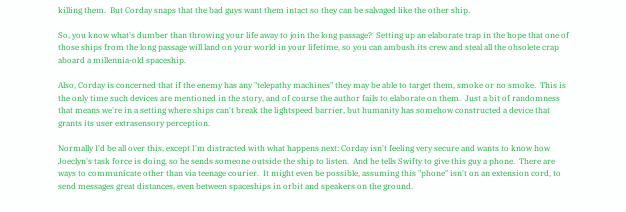killing them.  But Corday snaps that the bad guys want them intact so they can be salvaged like the other ship.

So, you know what's dumber than throwing your life away to join the long passage?  Setting up an elaborate trap in the hope that one of those ships from the long passage will land on your world in your lifetime, so you can ambush its crew and steal all the obsolete crap aboard a millennia-old spaceship.

Also, Corday is concerned that if the enemy has any "telepathy machines" they may be able to target them, smoke or no smoke.  This is the only time such devices are mentioned in the story, and of course the author fails to elaborate on them.  Just a bit of randomness that means we're in a setting where ships can't break the lightspeed barrier, but humanity has somehow constructed a device that grants its user extrasensory perception.

Normally I'd be all over this, except I'm distracted with what happens next: Corday isn't feeling very secure and wants to know how Joeclyn's task force is doing, so he sends someone outside the ship to listen.  And he tells Swifty to give this guy a phone.  There are ways to communicate other than via teenage courier.  It might even be possible, assuming this "phone" isn't on an extension cord, to send messages great distances, even between spaceships in orbit and speakers on the ground.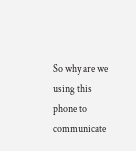So why are we using this phone to communicate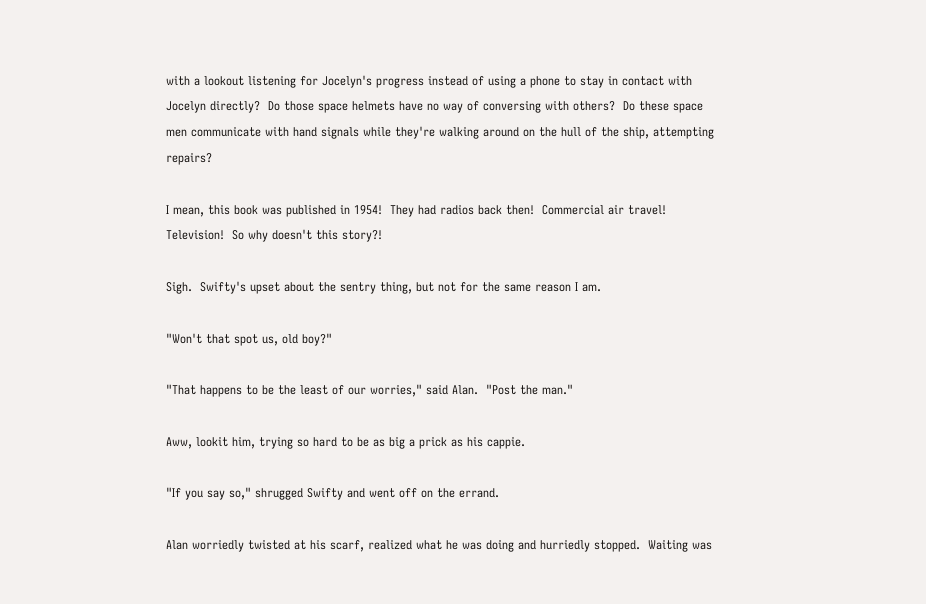with a lookout listening for Jocelyn's progress instead of using a phone to stay in contact with Jocelyn directly?  Do those space helmets have no way of conversing with others?  Do these space men communicate with hand signals while they're walking around on the hull of the ship, attempting repairs?

I mean, this book was published in 1954!  They had radios back then!  Commercial air travel!  Television!  So why doesn't this story?!

Sigh.  Swifty's upset about the sentry thing, but not for the same reason I am.

"Won't that spot us, old boy?"

"That happens to be the least of our worries," said Alan.  "Post the man."

Aww, lookit him, trying so hard to be as big a prick as his cappie.

"If you say so," shrugged Swifty and went off on the errand.

Alan worriedly twisted at his scarf, realized what he was doing and hurriedly stopped.  Waiting was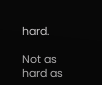hard.

Not as hard as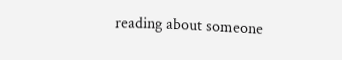reading about someone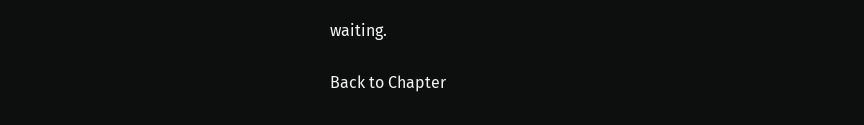waiting.

Back to Chapter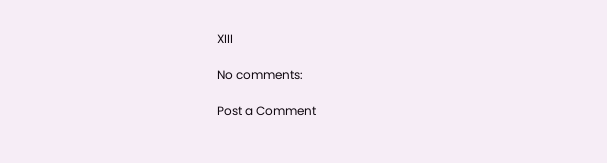XIII

No comments:

Post a Comment